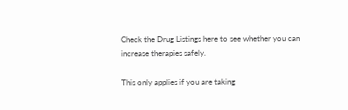Check the Drug Listings here to see whether you can increase therapies safely.

This only applies if you are taking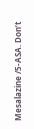Mesalazine /5-ASA. Don’t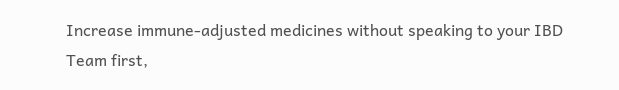Increase immune-adjusted medicines without speaking to your IBD Team first,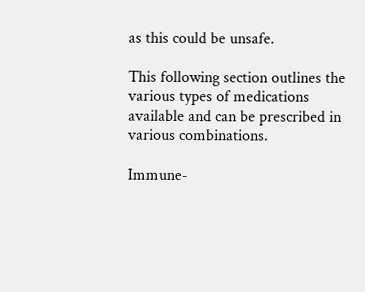as this could be unsafe.

This following section outlines the various types of medications available and can be prescribed in various combinations.

Immune-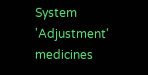System 'Adjustment' medicines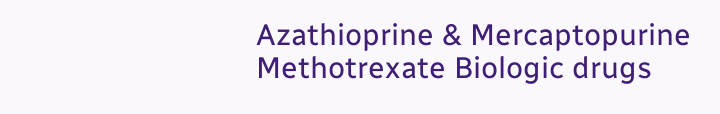Azathioprine & Mercaptopurine Methotrexate Biologic drugs